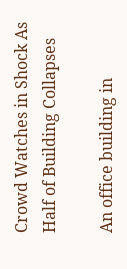Crowd Watches in Shock As Half of Building Collapses

An office building in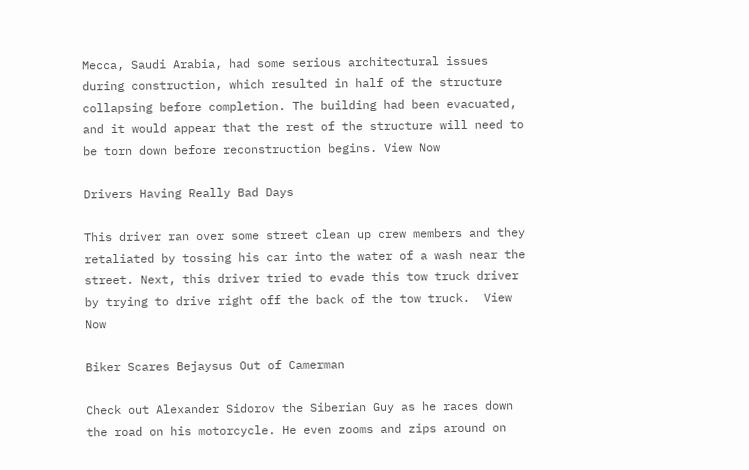Mecca, Saudi Arabia, had some serious architectural issues during construction, which resulted in half of the structure collapsing before completion. The building had been evacuated, and it would appear that the rest of the structure will need to be torn down before reconstruction begins. View Now

Drivers Having Really Bad Days

This driver ran over some street clean up crew members and they retaliated by tossing his car into the water of a wash near the street. Next, this driver tried to evade this tow truck driver by trying to drive right off the back of the tow truck.  View Now

Biker Scares Bejaysus Out of Camerman

Check out Alexander Sidorov the Siberian Guy as he races down the road on his motorcycle. He even zooms and zips around on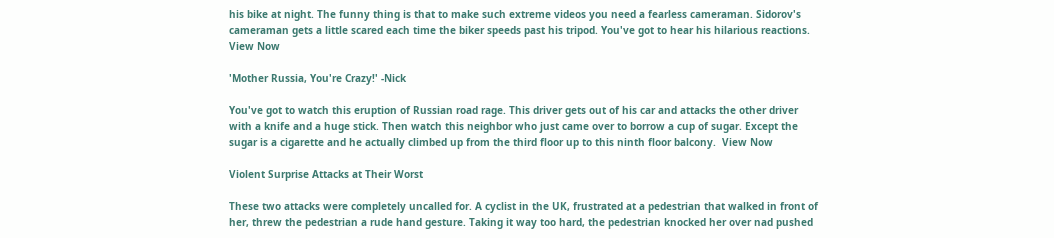his bike at night. The funny thing is that to make such extreme videos you need a fearless cameraman. Sidorov's cameraman gets a little scared each time the biker speeds past his tripod. You've got to hear his hilarious reactions.  View Now

'Mother Russia, You're Crazy!' -Nick

You've got to watch this eruption of Russian road rage. This driver gets out of his car and attacks the other driver with a knife and a huge stick. Then watch this neighbor who just came over to borrow a cup of sugar. Except the sugar is a cigarette and he actually climbed up from the third floor up to this ninth floor balcony.  View Now

Violent Surprise Attacks at Their Worst

These two attacks were completely uncalled for. A cyclist in the UK, frustrated at a pedestrian that walked in front of her, threw the pedestrian a rude hand gesture. Taking it way too hard, the pedestrian knocked her over nad pushed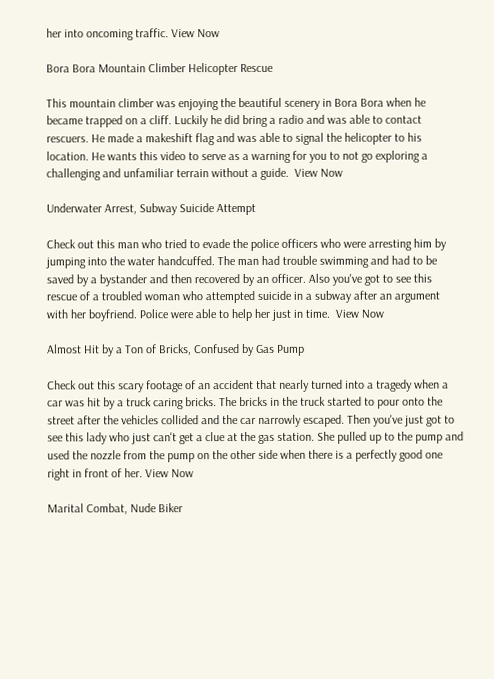her into oncoming traffic. View Now

Bora Bora Mountain Climber Helicopter Rescue

This mountain climber was enjoying the beautiful scenery in Bora Bora when he became trapped on a cliff. Luckily he did bring a radio and was able to contact rescuers. He made a makeshift flag and was able to signal the helicopter to his location. He wants this video to serve as a warning for you to not go exploring a challenging and unfamiliar terrain without a guide.  View Now

Underwater Arrest, Subway Suicide Attempt

Check out this man who tried to evade the police officers who were arresting him by jumping into the water handcuffed. The man had trouble swimming and had to be saved by a bystander and then recovered by an officer. Also you've got to see this rescue of a troubled woman who attempted suicide in a subway after an argument with her boyfriend. Police were able to help her just in time.  View Now

Almost Hit by a Ton of Bricks, Confused by Gas Pump

Check out this scary footage of an accident that nearly turned into a tragedy when a car was hit by a truck caring bricks. The bricks in the truck started to pour onto the street after the vehicles collided and the car narrowly escaped. Then you've just got to see this lady who just can't get a clue at the gas station. She pulled up to the pump and used the nozzle from the pump on the other side when there is a perfectly good one right in front of her. View Now

Marital Combat, Nude Biker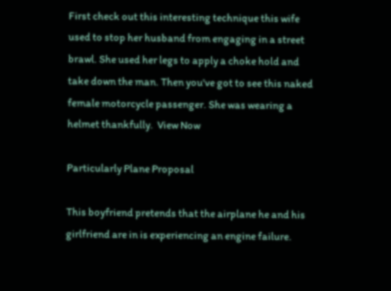First check out this interesting technique this wife used to stop her husband from engaging in a street brawl. She used her legs to apply a choke hold and take down the man. Then you've got to see this naked female motorcycle passenger. She was wearing a helmet thankfully.  View Now

Particularly Plane Proposal

This boyfriend pretends that the airplane he and his girlfriend are in is experiencing an engine failure.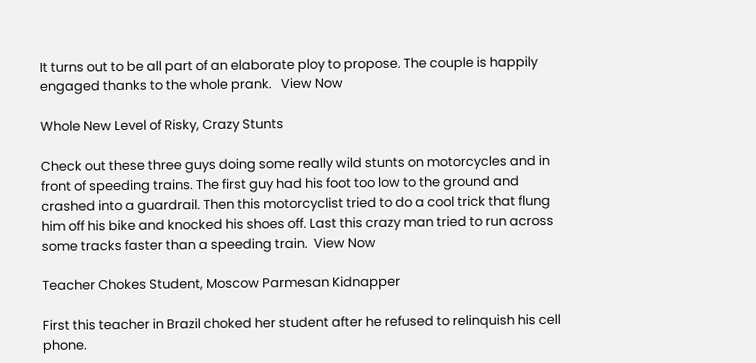It turns out to be all part of an elaborate ploy to propose. The couple is happily engaged thanks to the whole prank.   View Now

Whole New Level of Risky, Crazy Stunts

Check out these three guys doing some really wild stunts on motorcycles and in front of speeding trains. The first guy had his foot too low to the ground and crashed into a guardrail. Then this motorcyclist tried to do a cool trick that flung him off his bike and knocked his shoes off. Last this crazy man tried to run across some tracks faster than a speeding train.  View Now

Teacher Chokes Student, Moscow Parmesan Kidnapper

First this teacher in Brazil choked her student after he refused to relinquish his cell phone.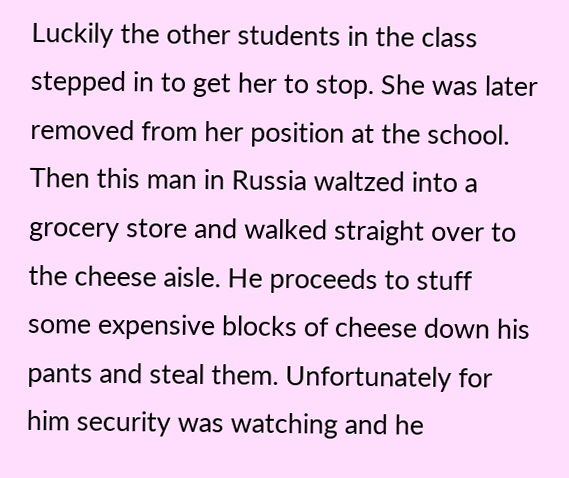Luckily the other students in the class stepped in to get her to stop. She was later removed from her position at the school. Then this man in Russia waltzed into a grocery store and walked straight over to the cheese aisle. He proceeds to stuff some expensive blocks of cheese down his pants and steal them. Unfortunately for him security was watching and he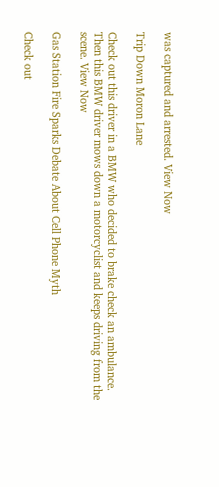was captured and arrested. View Now

Trip Down Moron Lane

Check out this driver in a BMW who decided to brake check an ambulance. Then this BMW driver mows down a motorcyclist and keeps driving from the scene. View Now

Gas Station Fire Sparks Debate About Cell Phone Myth

Check out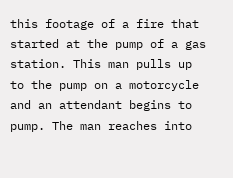this footage of a fire that started at the pump of a gas station. This man pulls up to the pump on a motorcycle and an attendant begins to pump. The man reaches into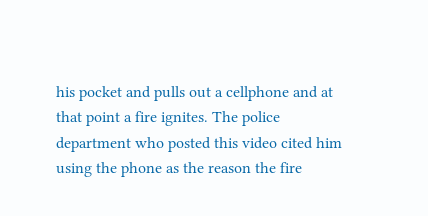his pocket and pulls out a cellphone and at that point a fire ignites. The police department who posted this video cited him using the phone as the reason the fire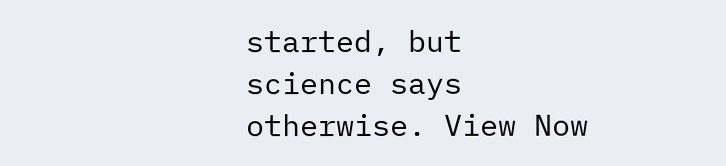started, but science says otherwise. View Now